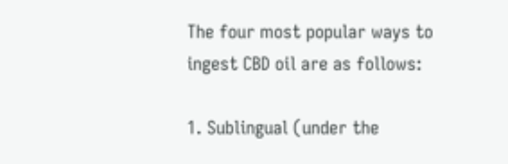The four most popular ways to ingest CBD oil are as follows:

1. Sublingual (under the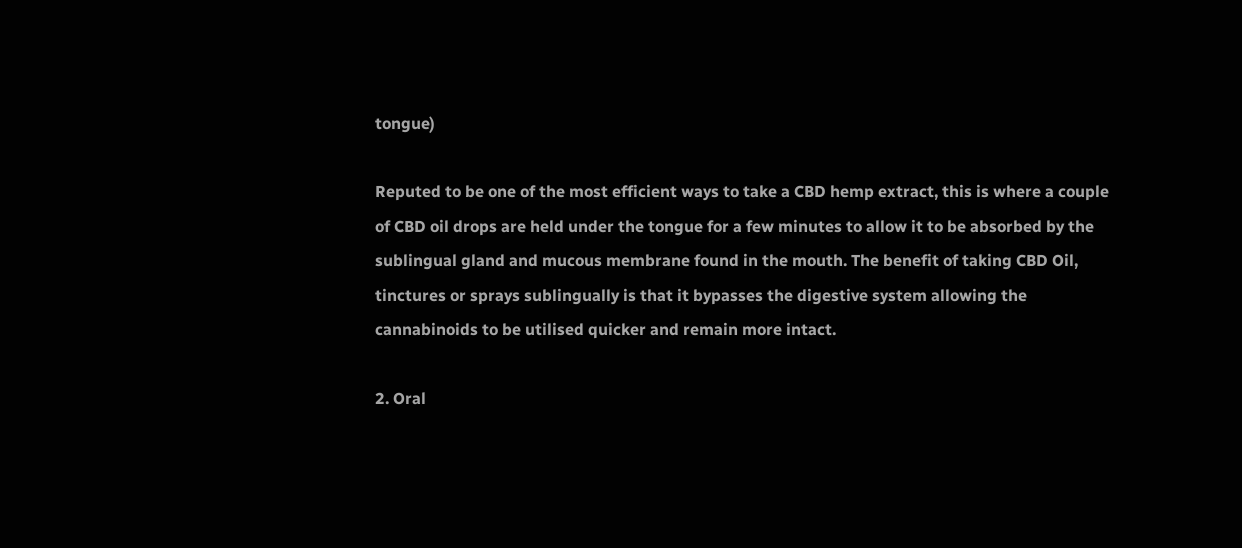tongue)

Reputed to be one of the most efficient ways to take a CBD hemp extract, this is where a couple of CBD oil drops are held under the tongue for a few minutes to allow it to be absorbed by the sublingual gland and mucous membrane found in the mouth. The benefit of taking CBD Oil, tinctures or sprays sublingually is that it bypasses the digestive system allowing the cannabinoids to be utilised quicker and remain more intact.

2. Oral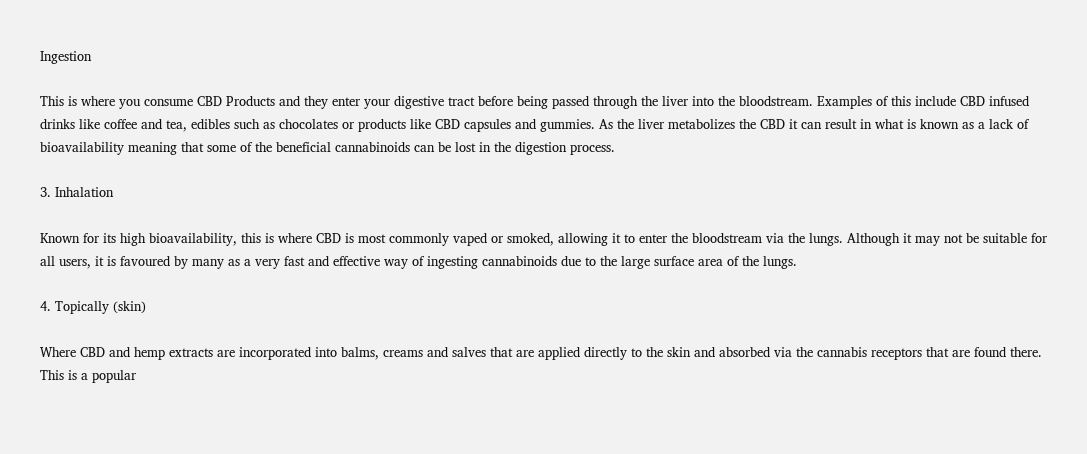Ingestion

This is where you consume CBD Products and they enter your digestive tract before being passed through the liver into the bloodstream. Examples of this include CBD infused drinks like coffee and tea, edibles such as chocolates or products like CBD capsules and gummies. As the liver metabolizes the CBD it can result in what is known as a lack of bioavailability meaning that some of the beneficial cannabinoids can be lost in the digestion process.

3. Inhalation

Known for its high bioavailability, this is where CBD is most commonly vaped or smoked, allowing it to enter the bloodstream via the lungs. Although it may not be suitable for all users, it is favoured by many as a very fast and effective way of ingesting cannabinoids due to the large surface area of the lungs.

4. Topically (skin)

Where CBD and hemp extracts are incorporated into balms, creams and salves that are applied directly to the skin and absorbed via the cannabis receptors that are found there. This is a popular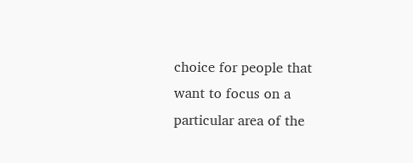choice for people that want to focus on a particular area of the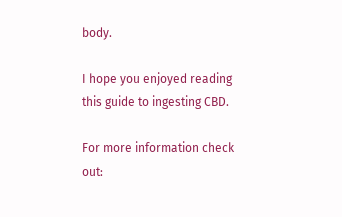body.

I hope you enjoyed reading this guide to ingesting CBD.

For more information check out: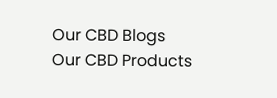Our CBD Blogs
Our CBD Products